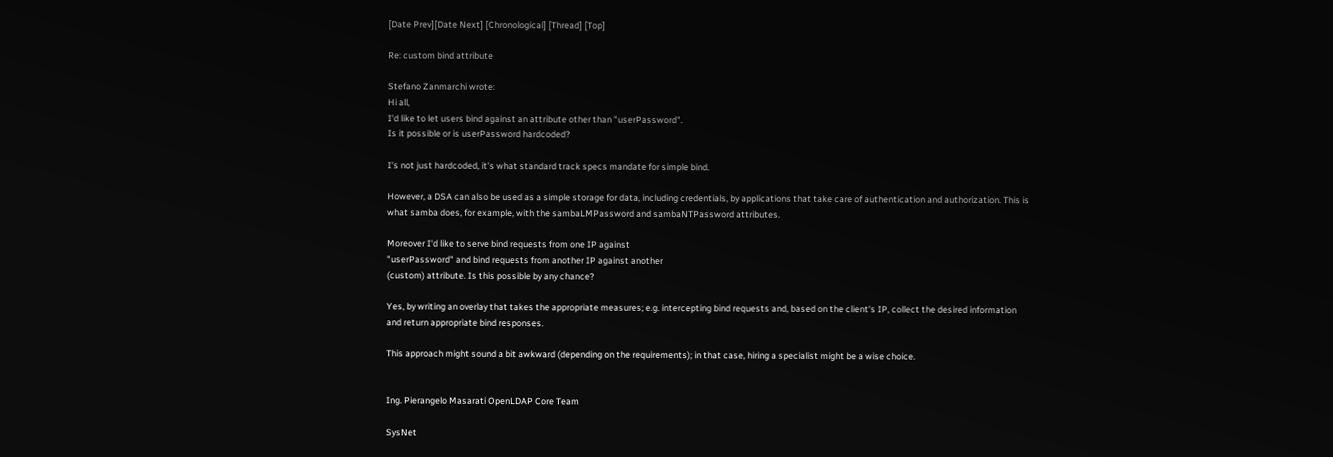[Date Prev][Date Next] [Chronological] [Thread] [Top]

Re: custom bind attribute

Stefano Zanmarchi wrote:
Hi all,
I'd like to let users bind against an attribute other than "userPassword".
Is it possible or is userPassword hardcoded?

I's not just hardcoded, it's what standard track specs mandate for simple bind.

However, a DSA can also be used as a simple storage for data, including credentials, by applications that take care of authentication and authorization. This is what samba does, for example, with the sambaLMPassword and sambaNTPassword attributes.

Moreover I'd like to serve bind requests from one IP against
"userPassword" and bind requests from another IP against another
(custom) attribute. Is this possible by any chance?

Yes, by writing an overlay that takes the appropriate measures; e.g. intercepting bind requests and, based on the client's IP, collect the desired information and return appropriate bind responses.

This approach might sound a bit awkward (depending on the requirements); in that case, hiring a specialist might be a wise choice.


Ing. Pierangelo Masarati OpenLDAP Core Team

SysNet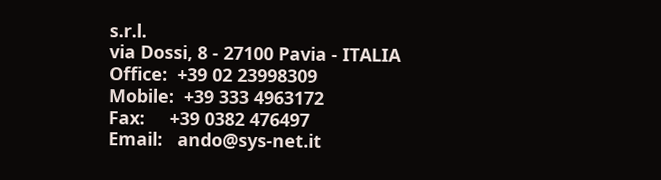s.r.l.
via Dossi, 8 - 27100 Pavia - ITALIA
Office:  +39 02 23998309
Mobile:  +39 333 4963172
Fax:     +39 0382 476497
Email:   ando@sys-net.it